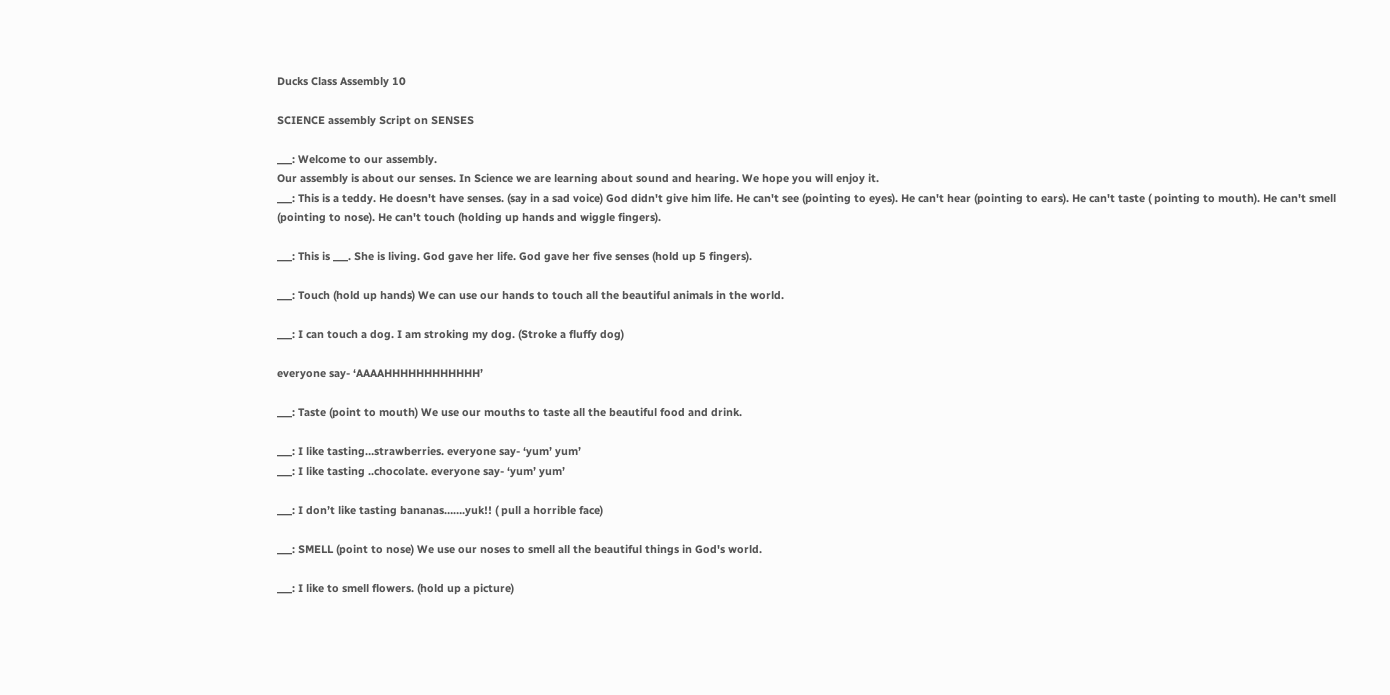Ducks Class Assembly 10

SCIENCE assembly Script on SENSES

___: Welcome to our assembly.
Our assembly is about our senses. In Science we are learning about sound and hearing. We hope you will enjoy it.
___: This is a teddy. He doesn't have senses. (say in a sad voice) God didn't give him life. He can't see (pointing to eyes). He can't hear (pointing to ears). He can't taste ( pointing to mouth). He can't smell (pointing to nose). He can't touch (holding up hands and wiggle fingers).

___: This is ___. She is living. God gave her life. God gave her five senses (hold up 5 fingers).

___: Touch (hold up hands) We can use our hands to touch all the beautiful animals in the world.

___: I can touch a dog. I am stroking my dog. (Stroke a fluffy dog)

everyone say- ‘AAAAHHHHHHHHHHHH’

___: Taste (point to mouth) We use our mouths to taste all the beautiful food and drink.

___: I like tasting…strawberries. everyone say- ‘yum’ yum’
___: I like tasting ..chocolate. everyone say- ‘yum’ yum’

___: I don’t like tasting bananas…….yuk!! ( pull a horrible face)

___: SMELL (point to nose) We use our noses to smell all the beautiful things in God's world.

___: I like to smell flowers. (hold up a picture)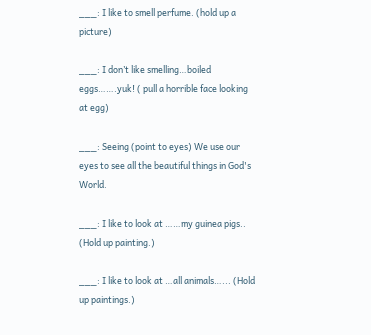___: I like to smell perfume. (hold up a picture)

___: I don’t like smelling…boiled eggs…….yuk! ( pull a horrible face looking at egg)

___: Seeing (point to eyes) We use our eyes to see all the beautiful things in God's World.

___: I like to look at ……my guinea pigs.. (Hold up painting.)

___: I like to look at …all animals…... (Hold up paintings.)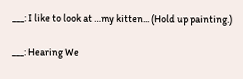___: I like to look at …my kitten... (Hold up painting.)

___: Hearing We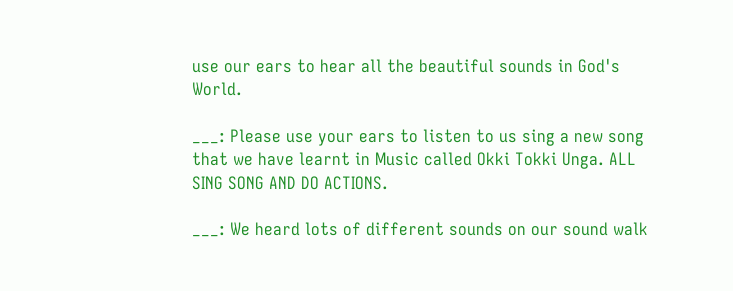use our ears to hear all the beautiful sounds in God's World.

___: Please use your ears to listen to us sing a new song that we have learnt in Music called Okki Tokki Unga. ALL SING SONG AND DO ACTIONS.

___: We heard lots of different sounds on our sound walk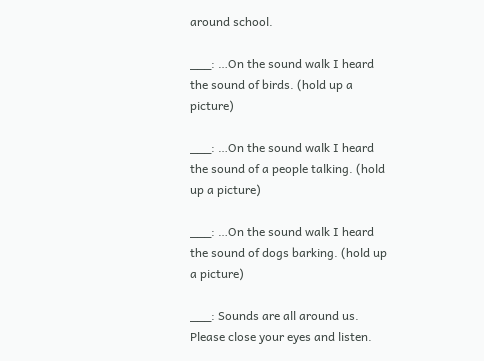around school.

___: …On the sound walk I heard the sound of birds. (hold up a picture)

___: …On the sound walk I heard the sound of a people talking. (hold up a picture)

___: …On the sound walk I heard the sound of dogs barking. (hold up a picture)

___: Sounds are all around us. Please close your eyes and listen.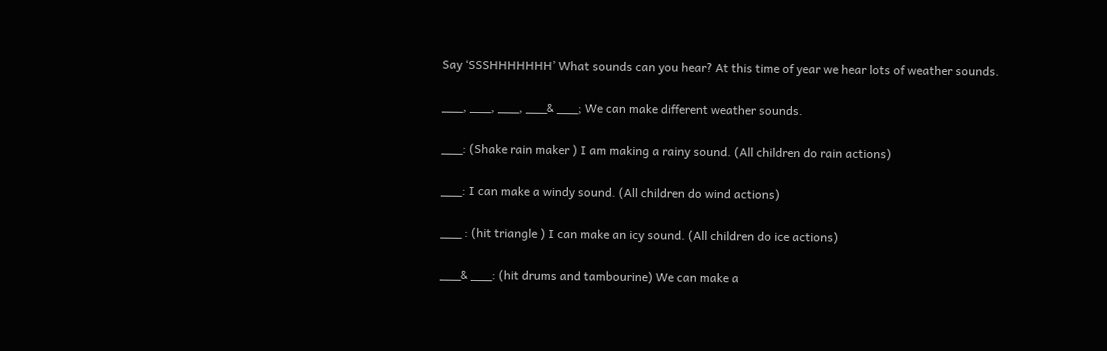Say ‘SSSHHHHHHH’ What sounds can you hear? At this time of year we hear lots of weather sounds.

___, ___, ___, ___& ___; We can make different weather sounds.

___: (Shake rain maker ) I am making a rainy sound. (All children do rain actions)

___: I can make a windy sound. (All children do wind actions)

___ : (hit triangle ) I can make an icy sound. (All children do ice actions)

___& ___: (hit drums and tambourine) We can make a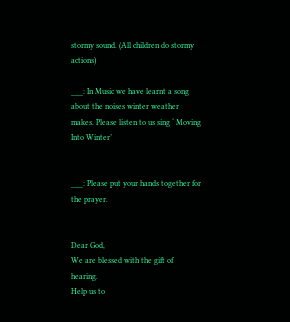stormy sound. (All children do stormy actions)

___: In Music we have learnt a song about the noises winter weather makes. Please listen to us sing ‘ Moving Into Winter’


___: Please put your hands together for the prayer.


Dear God,
We are blessed with the gift of hearing.
Help us to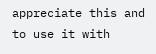appreciate this and to use it with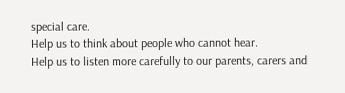special care.
Help us to think about people who cannot hear.
Help us to listen more carefully to our parents, carers and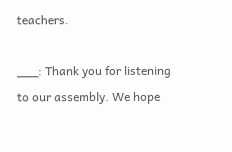teachers.

___: Thank you for listening to our assembly. We hope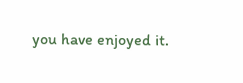you have enjoyed it.